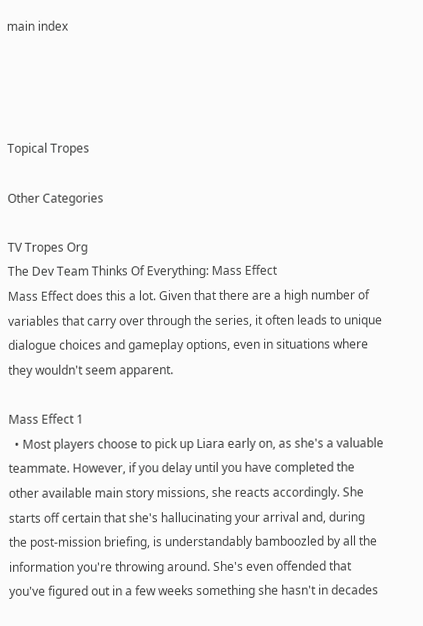main index




Topical Tropes

Other Categories

TV Tropes Org
The Dev Team Thinks Of Everything: Mass Effect
Mass Effect does this a lot. Given that there are a high number of variables that carry over through the series, it often leads to unique dialogue choices and gameplay options, even in situations where they wouldn't seem apparent.

Mass Effect 1
  • Most players choose to pick up Liara early on, as she's a valuable teammate. However, if you delay until you have completed the other available main story missions, she reacts accordingly. She starts off certain that she's hallucinating your arrival and, during the post-mission briefing, is understandably bamboozled by all the information you're throwing around. She's even offended that you've figured out in a few weeks something she hasn't in decades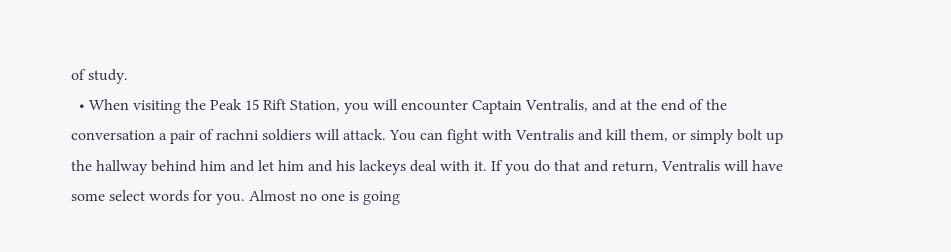of study.
  • When visiting the Peak 15 Rift Station, you will encounter Captain Ventralis, and at the end of the conversation a pair of rachni soldiers will attack. You can fight with Ventralis and kill them, or simply bolt up the hallway behind him and let him and his lackeys deal with it. If you do that and return, Ventralis will have some select words for you. Almost no one is going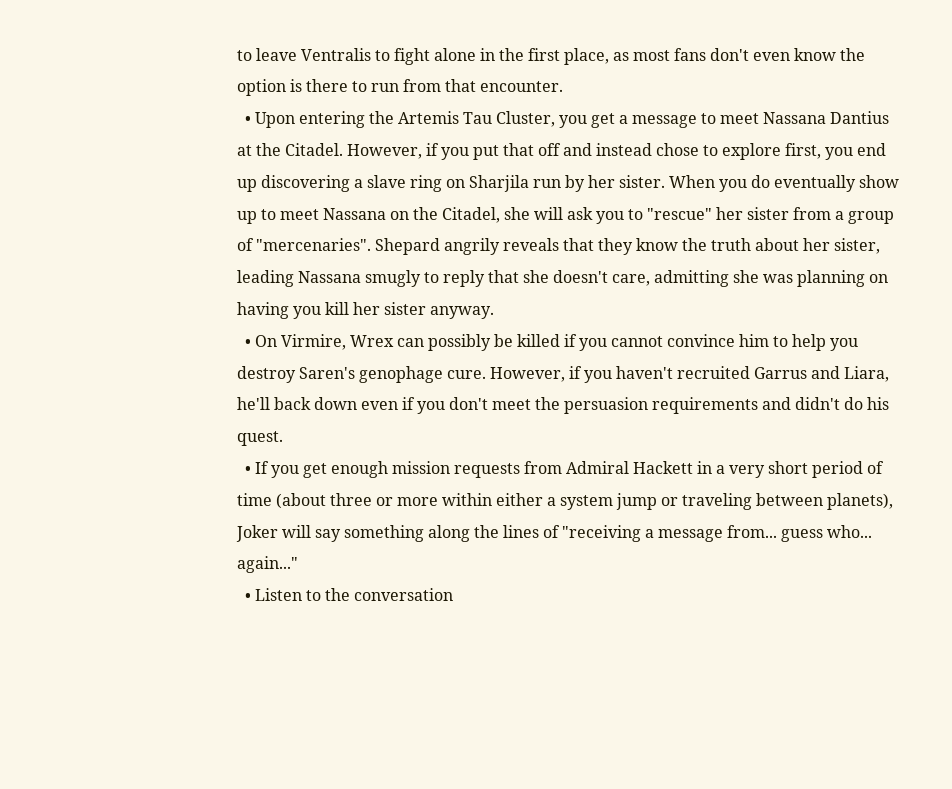to leave Ventralis to fight alone in the first place, as most fans don't even know the option is there to run from that encounter.
  • Upon entering the Artemis Tau Cluster, you get a message to meet Nassana Dantius at the Citadel. However, if you put that off and instead chose to explore first, you end up discovering a slave ring on Sharjila run by her sister. When you do eventually show up to meet Nassana on the Citadel, she will ask you to "rescue" her sister from a group of "mercenaries". Shepard angrily reveals that they know the truth about her sister, leading Nassana smugly to reply that she doesn't care, admitting she was planning on having you kill her sister anyway.
  • On Virmire, Wrex can possibly be killed if you cannot convince him to help you destroy Saren's genophage cure. However, if you haven't recruited Garrus and Liara, he'll back down even if you don't meet the persuasion requirements and didn't do his quest.
  • If you get enough mission requests from Admiral Hackett in a very short period of time (about three or more within either a system jump or traveling between planets), Joker will say something along the lines of "receiving a message from... guess who... again..."
  • Listen to the conversation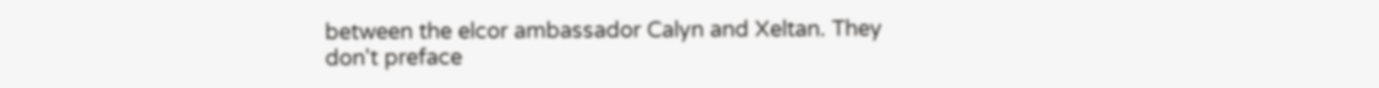between the elcor ambassador Calyn and Xeltan. They don't preface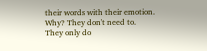their words with their emotion. Why? They don't need to. They only do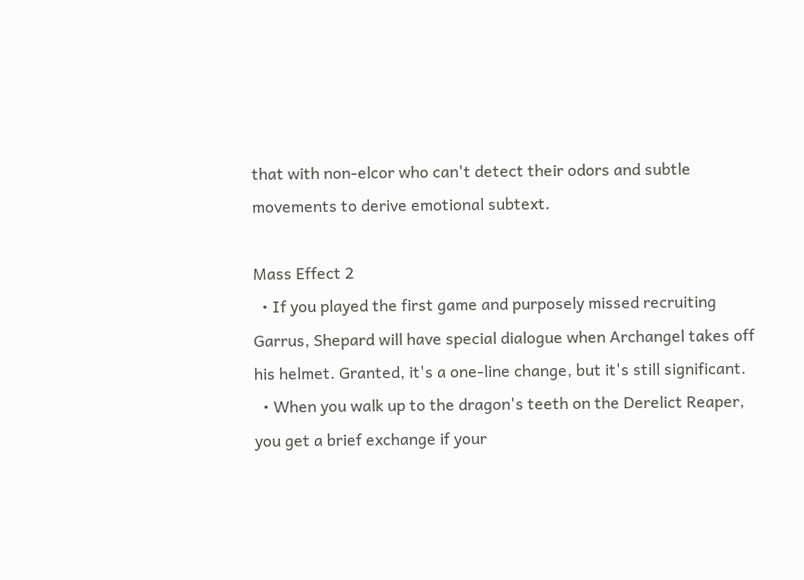that with non-elcor who can't detect their odors and subtle movements to derive emotional subtext.

Mass Effect 2
  • If you played the first game and purposely missed recruiting Garrus, Shepard will have special dialogue when Archangel takes off his helmet. Granted, it's a one-line change, but it's still significant.
  • When you walk up to the dragon's teeth on the Derelict Reaper, you get a brief exchange if your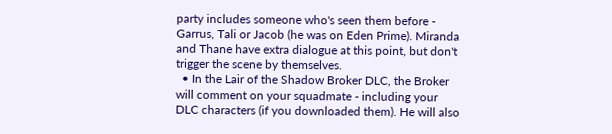party includes someone who's seen them before - Garrus, Tali or Jacob (he was on Eden Prime). Miranda and Thane have extra dialogue at this point, but don't trigger the scene by themselves.
  • In the Lair of the Shadow Broker DLC, the Broker will comment on your squadmate - including your DLC characters (if you downloaded them). He will also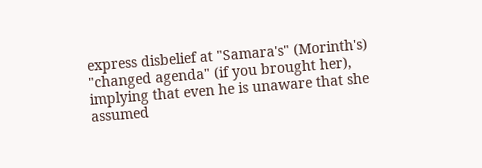express disbelief at "Samara's" (Morinth's) "changed agenda" (if you brought her), implying that even he is unaware that she assumed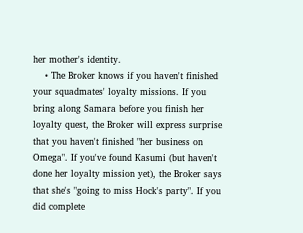her mother's identity.
    • The Broker knows if you haven't finished your squadmates' loyalty missions. If you bring along Samara before you finish her loyalty quest, the Broker will express surprise that you haven't finished "her business on Omega". If you've found Kasumi (but haven't done her loyalty mission yet), the Broker says that she's "going to miss Hock's party". If you did complete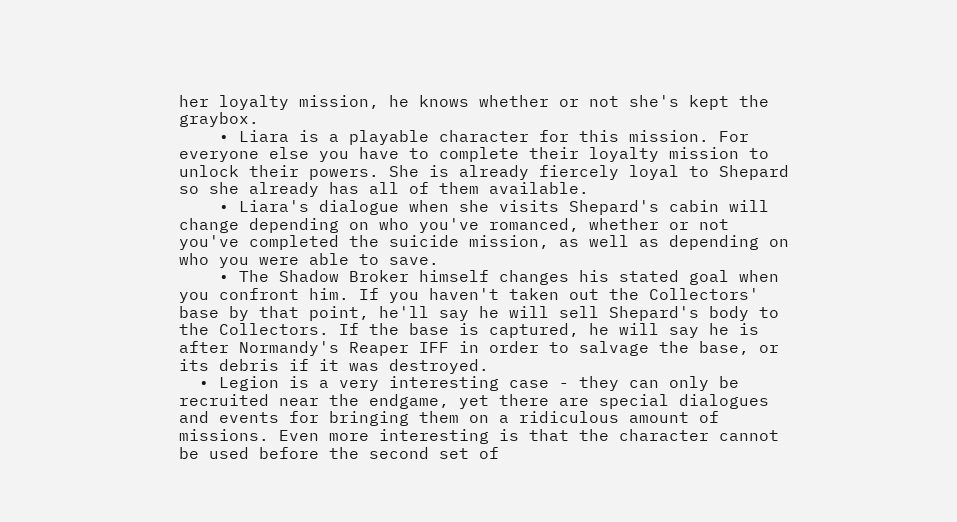her loyalty mission, he knows whether or not she's kept the graybox.
    • Liara is a playable character for this mission. For everyone else you have to complete their loyalty mission to unlock their powers. She is already fiercely loyal to Shepard so she already has all of them available.
    • Liara's dialogue when she visits Shepard's cabin will change depending on who you've romanced, whether or not you've completed the suicide mission, as well as depending on who you were able to save.
    • The Shadow Broker himself changes his stated goal when you confront him. If you haven't taken out the Collectors' base by that point, he'll say he will sell Shepard's body to the Collectors. If the base is captured, he will say he is after Normandy's Reaper IFF in order to salvage the base, or its debris if it was destroyed.
  • Legion is a very interesting case - they can only be recruited near the endgame, yet there are special dialogues and events for bringing them on a ridiculous amount of missions. Even more interesting is that the character cannot be used before the second set of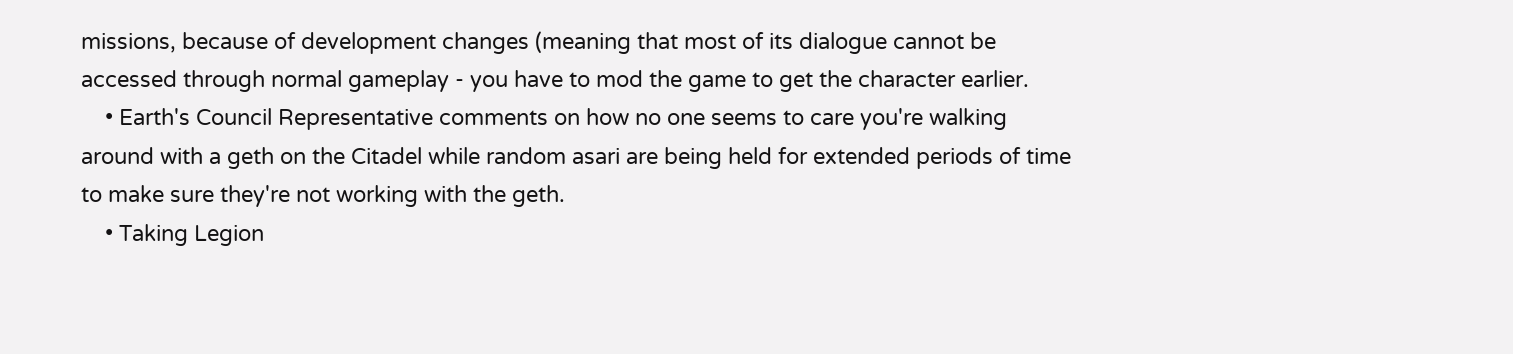missions, because of development changes (meaning that most of its dialogue cannot be accessed through normal gameplay - you have to mod the game to get the character earlier.
    • Earth's Council Representative comments on how no one seems to care you're walking around with a geth on the Citadel while random asari are being held for extended periods of time to make sure they're not working with the geth.
    • Taking Legion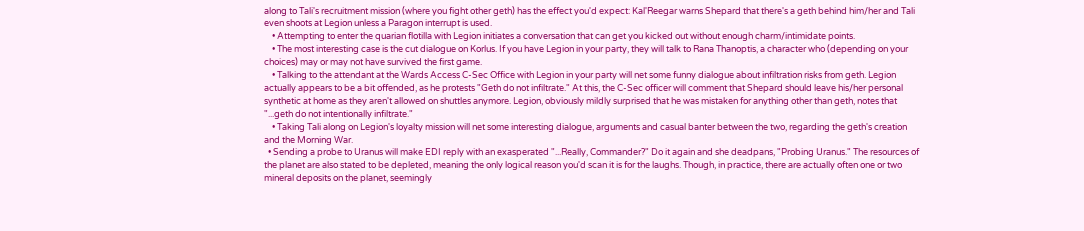along to Tali's recruitment mission (where you fight other geth) has the effect you'd expect: Kal'Reegar warns Shepard that there's a geth behind him/her and Tali even shoots at Legion unless a Paragon interrupt is used.
    • Attempting to enter the quarian flotilla with Legion initiates a conversation that can get you kicked out without enough charm/intimidate points.
    • The most interesting case is the cut dialogue on Korlus. If you have Legion in your party, they will talk to Rana Thanoptis, a character who (depending on your choices) may or may not have survived the first game.
    • Talking to the attendant at the Wards Access C-Sec Office with Legion in your party will net some funny dialogue about infiltration risks from geth. Legion actually appears to be a bit offended, as he protests "Geth do not infiltrate." At this, the C-Sec officer will comment that Shepard should leave his/her personal synthetic at home as they aren't allowed on shuttles anymore. Legion, obviously mildly surprised that he was mistaken for anything other than geth, notes that "...geth do not intentionally infiltrate."
    • Taking Tali along on Legion's loyalty mission will net some interesting dialogue, arguments and casual banter between the two, regarding the geth's creation and the Morning War.
  • Sending a probe to Uranus will make EDI reply with an exasperated "...Really, Commander?" Do it again and she deadpans, "Probing Uranus." The resources of the planet are also stated to be depleted, meaning the only logical reason you'd scan it is for the laughs. Though, in practice, there are actually often one or two mineral deposits on the planet, seemingly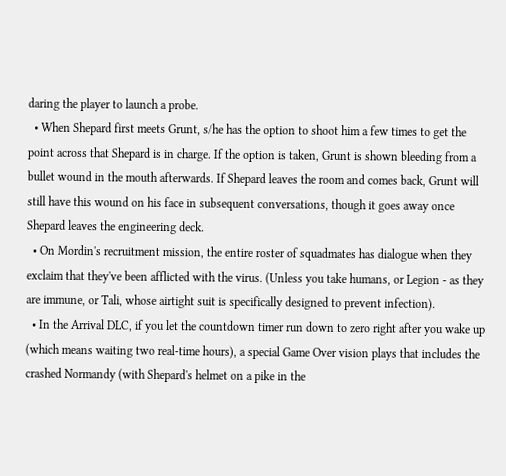daring the player to launch a probe.
  • When Shepard first meets Grunt, s/he has the option to shoot him a few times to get the point across that Shepard is in charge. If the option is taken, Grunt is shown bleeding from a bullet wound in the mouth afterwards. If Shepard leaves the room and comes back, Grunt will still have this wound on his face in subsequent conversations, though it goes away once Shepard leaves the engineering deck.
  • On Mordin's recruitment mission, the entire roster of squadmates has dialogue when they exclaim that they've been afflicted with the virus. (Unless you take humans, or Legion - as they are immune, or Tali, whose airtight suit is specifically designed to prevent infection).
  • In the Arrival DLC, if you let the countdown timer run down to zero right after you wake up (which means waiting two real-time hours), a special Game Over vision plays that includes the crashed Normandy (with Shepard's helmet on a pike in the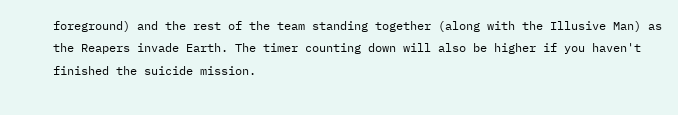foreground) and the rest of the team standing together (along with the Illusive Man) as the Reapers invade Earth. The timer counting down will also be higher if you haven't finished the suicide mission.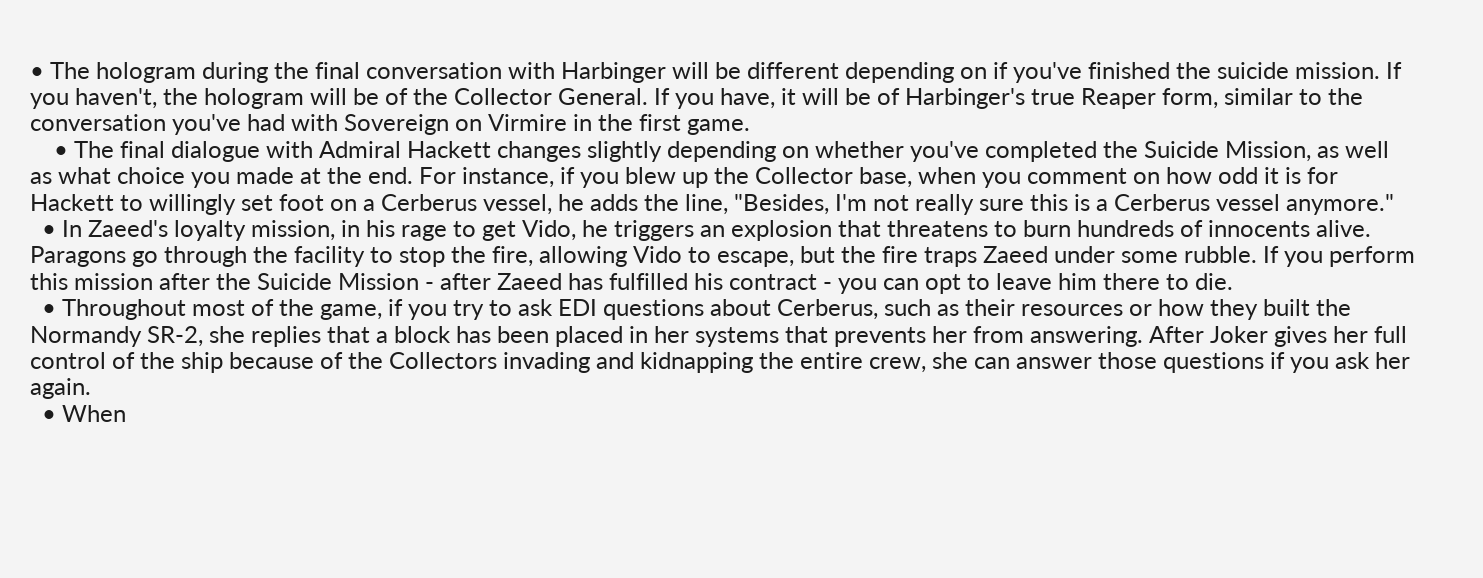• The hologram during the final conversation with Harbinger will be different depending on if you've finished the suicide mission. If you haven't, the hologram will be of the Collector General. If you have, it will be of Harbinger's true Reaper form, similar to the conversation you've had with Sovereign on Virmire in the first game.
    • The final dialogue with Admiral Hackett changes slightly depending on whether you've completed the Suicide Mission, as well as what choice you made at the end. For instance, if you blew up the Collector base, when you comment on how odd it is for Hackett to willingly set foot on a Cerberus vessel, he adds the line, "Besides, I'm not really sure this is a Cerberus vessel anymore."
  • In Zaeed's loyalty mission, in his rage to get Vido, he triggers an explosion that threatens to burn hundreds of innocents alive. Paragons go through the facility to stop the fire, allowing Vido to escape, but the fire traps Zaeed under some rubble. If you perform this mission after the Suicide Mission - after Zaeed has fulfilled his contract - you can opt to leave him there to die.
  • Throughout most of the game, if you try to ask EDI questions about Cerberus, such as their resources or how they built the Normandy SR-2, she replies that a block has been placed in her systems that prevents her from answering. After Joker gives her full control of the ship because of the Collectors invading and kidnapping the entire crew, she can answer those questions if you ask her again.
  • When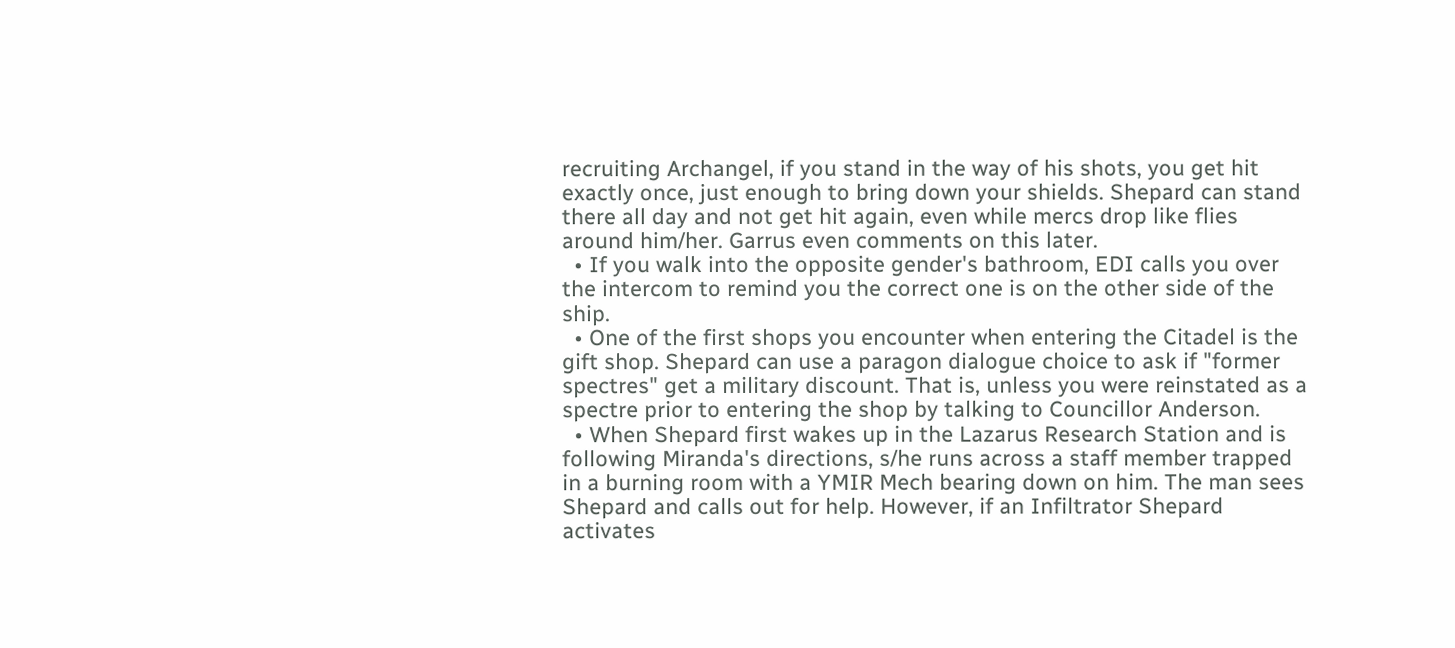recruiting Archangel, if you stand in the way of his shots, you get hit exactly once, just enough to bring down your shields. Shepard can stand there all day and not get hit again, even while mercs drop like flies around him/her. Garrus even comments on this later.
  • If you walk into the opposite gender's bathroom, EDI calls you over the intercom to remind you the correct one is on the other side of the ship.
  • One of the first shops you encounter when entering the Citadel is the gift shop. Shepard can use a paragon dialogue choice to ask if "former spectres" get a military discount. That is, unless you were reinstated as a spectre prior to entering the shop by talking to Councillor Anderson.
  • When Shepard first wakes up in the Lazarus Research Station and is following Miranda's directions, s/he runs across a staff member trapped in a burning room with a YMIR Mech bearing down on him. The man sees Shepard and calls out for help. However, if an Infiltrator Shepard activates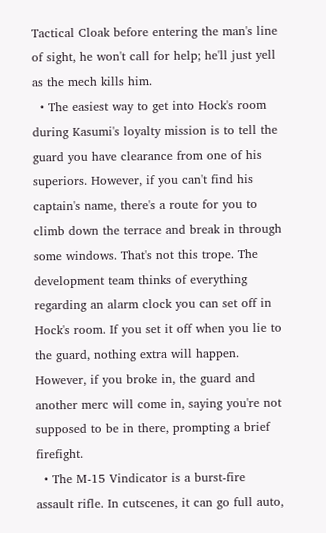Tactical Cloak before entering the man's line of sight, he won't call for help; he'll just yell as the mech kills him.
  • The easiest way to get into Hock's room during Kasumi's loyalty mission is to tell the guard you have clearance from one of his superiors. However, if you can't find his captain's name, there's a route for you to climb down the terrace and break in through some windows. That's not this trope. The development team thinks of everything regarding an alarm clock you can set off in Hock's room. If you set it off when you lie to the guard, nothing extra will happen. However, if you broke in, the guard and another merc will come in, saying you're not supposed to be in there, prompting a brief firefight.
  • The M-15 Vindicator is a burst-fire assault rifle. In cutscenes, it can go full auto,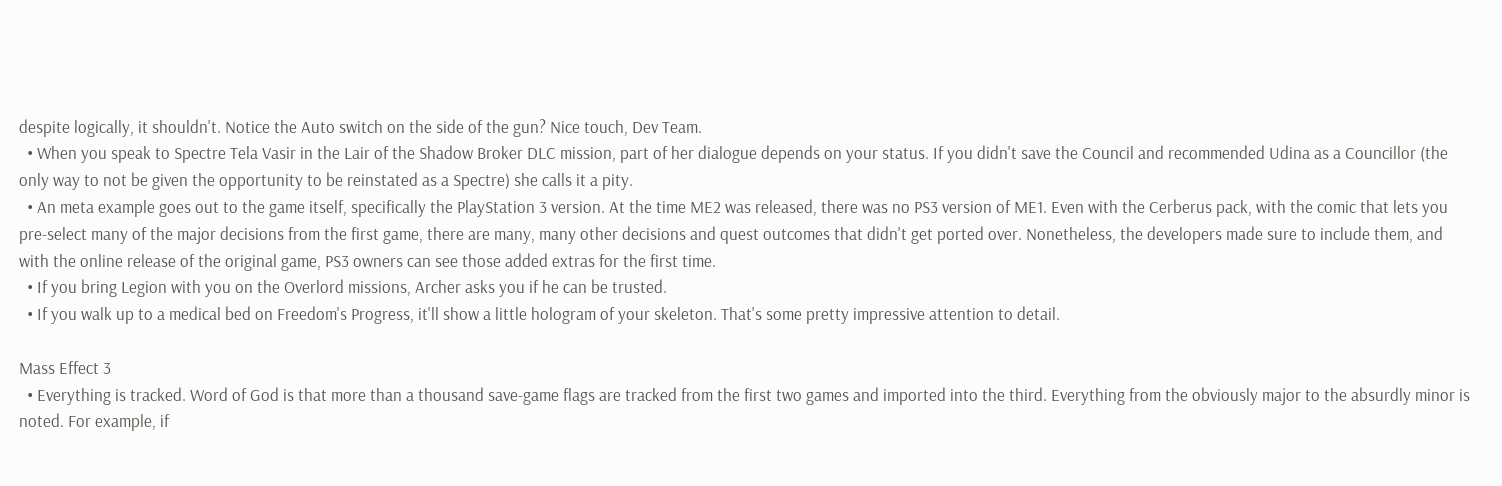despite logically, it shouldn't. Notice the Auto switch on the side of the gun? Nice touch, Dev Team.
  • When you speak to Spectre Tela Vasir in the Lair of the Shadow Broker DLC mission, part of her dialogue depends on your status. If you didn't save the Council and recommended Udina as a Councillor (the only way to not be given the opportunity to be reinstated as a Spectre) she calls it a pity.
  • An meta example goes out to the game itself, specifically the PlayStation 3 version. At the time ME2 was released, there was no PS3 version of ME1. Even with the Cerberus pack, with the comic that lets you pre-select many of the major decisions from the first game, there are many, many other decisions and quest outcomes that didn't get ported over. Nonetheless, the developers made sure to include them, and with the online release of the original game, PS3 owners can see those added extras for the first time.
  • If you bring Legion with you on the Overlord missions, Archer asks you if he can be trusted.
  • If you walk up to a medical bed on Freedom's Progress, it'll show a little hologram of your skeleton. That's some pretty impressive attention to detail.

Mass Effect 3
  • Everything is tracked. Word of God is that more than a thousand save-game flags are tracked from the first two games and imported into the third. Everything from the obviously major to the absurdly minor is noted. For example, if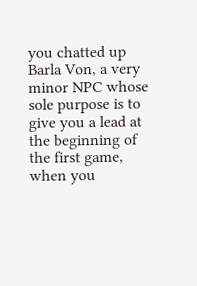you chatted up Barla Von, a very minor NPC whose sole purpose is to give you a lead at the beginning of the first game, when you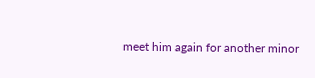meet him again for another minor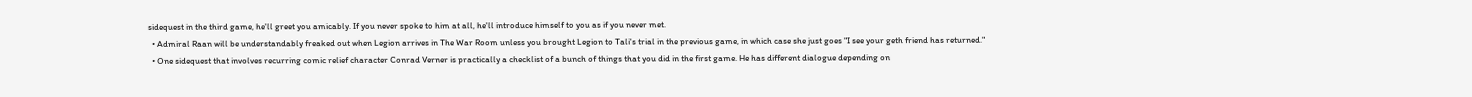sidequest in the third game, he'll greet you amicably. If you never spoke to him at all, he'll introduce himself to you as if you never met.
  • Admiral Raan will be understandably freaked out when Legion arrives in The War Room unless you brought Legion to Tali's trial in the previous game, in which case she just goes "I see your geth friend has returned."
  • One sidequest that involves recurring comic relief character Conrad Verner is practically a checklist of a bunch of things that you did in the first game. He has different dialogue depending on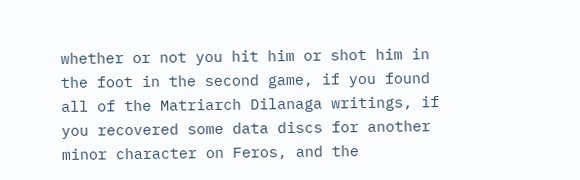whether or not you hit him or shot him in the foot in the second game, if you found all of the Matriarch Dilanaga writings, if you recovered some data discs for another minor character on Feros, and the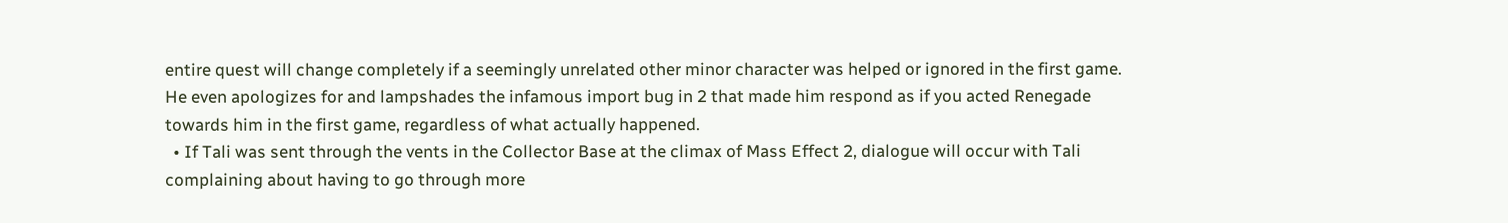entire quest will change completely if a seemingly unrelated other minor character was helped or ignored in the first game. He even apologizes for and lampshades the infamous import bug in 2 that made him respond as if you acted Renegade towards him in the first game, regardless of what actually happened.
  • If Tali was sent through the vents in the Collector Base at the climax of Mass Effect 2, dialogue will occur with Tali complaining about having to go through more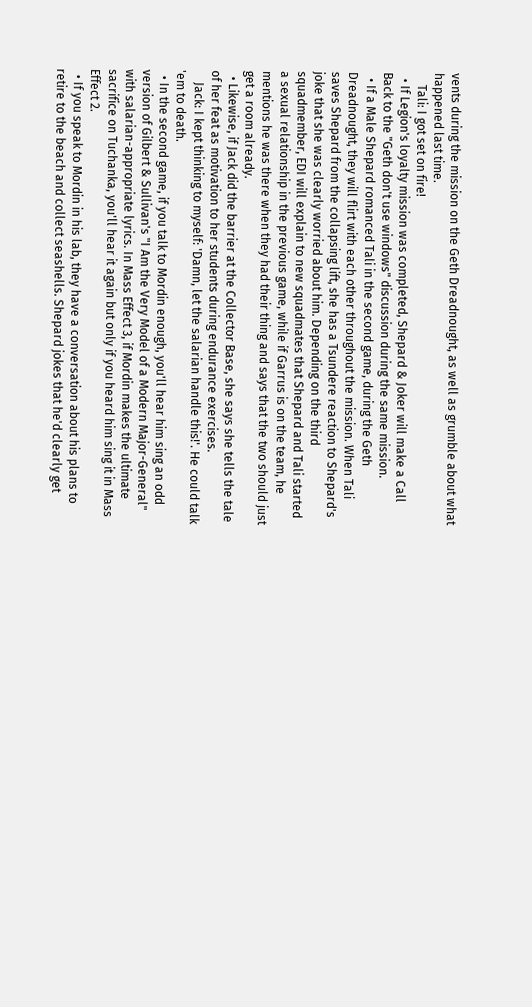vents during the mission on the Geth Dreadnought, as well as grumble about what happened last time.
    Tali: I got set on fire!
  • If Legion's loyalty mission was completed, Shepard & Joker will make a Call Back to the "Geth don't use windows" discussion during the same mission.
  • If a Male Shepard romanced Tali in the second game, during the Geth Dreadnought, they will flirt with each other throughout the mission. When Tali saves Shepard from the collapsing lift, she has a Tsundere reaction to Shepard's joke that she was clearly worried about him. Depending on the third squadmember, EDI will explain to new squadmates that Shepard and Tali started a sexual relationship in the previous game, while if Garrus is on the team, he mentions he was there when they had their thing and says that the two should just get a room already.
  • Likewise, if Jack did the barrier at the Collector Base, she says she tells the tale of her feat as motivation to her students during endurance exercises.
    Jack: I kept thinking to myself: 'Damn, let the salarian handle this!'. He could talk 'em to death.
  • In the second game, if you talk to Mordin enough, you'll hear him sing an odd version of Gilbert & Sullivan's "I Am the Very Model of a Modern Major-General" with salarian-appropriate lyrics. In Mass Effect 3, if Mordin makes the ultimate sacrifice on Tuchanka, you'll hear it again but only if you heard him sing it in Mass Effect 2.
  • If you speak to Mordin in his lab, they have a conversation about his plans to retire to the beach and collect seashells. Shepard jokes that he'd clearly get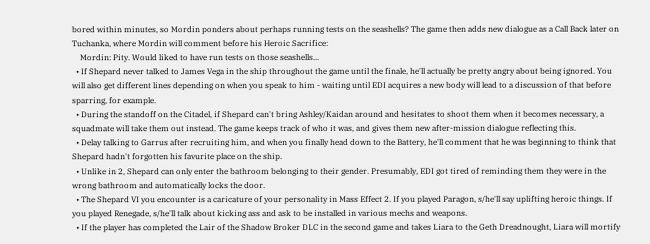bored within minutes, so Mordin ponders about perhaps running tests on the seashells? The game then adds new dialogue as a Call Back later on Tuchanka, where Mordin will comment before his Heroic Sacrifice:
    Mordin: Pity. Would liked to have run tests on those seashells...
  • If Shepard never talked to James Vega in the ship throughout the game until the finale, he'll actually be pretty angry about being ignored. You will also get different lines depending on when you speak to him - waiting until EDI acquires a new body will lead to a discussion of that before sparring, for example.
  • During the standoff on the Citadel, if Shepard can't bring Ashley/Kaidan around and hesitates to shoot them when it becomes necessary, a squadmate will take them out instead. The game keeps track of who it was, and gives them new after-mission dialogue reflecting this.
  • Delay talking to Garrus after recruiting him, and when you finally head down to the Battery, he'll comment that he was beginning to think that Shepard hadn't forgotten his favurite place on the ship.
  • Unlike in 2, Shepard can only enter the bathroom belonging to their gender. Presumably, EDI got tired of reminding them they were in the wrong bathroom and automatically locks the door.
  • The Shepard VI you encounter is a caricature of your personality in Mass Effect 2. If you played Paragon, s/he'll say uplifting heroic things. If you played Renegade, s/he'll talk about kicking ass and ask to be installed in various mechs and weapons.
  • If the player has completed the Lair of the Shadow Broker DLC in the second game and takes Liara to the Geth Dreadnought, Liara will mortify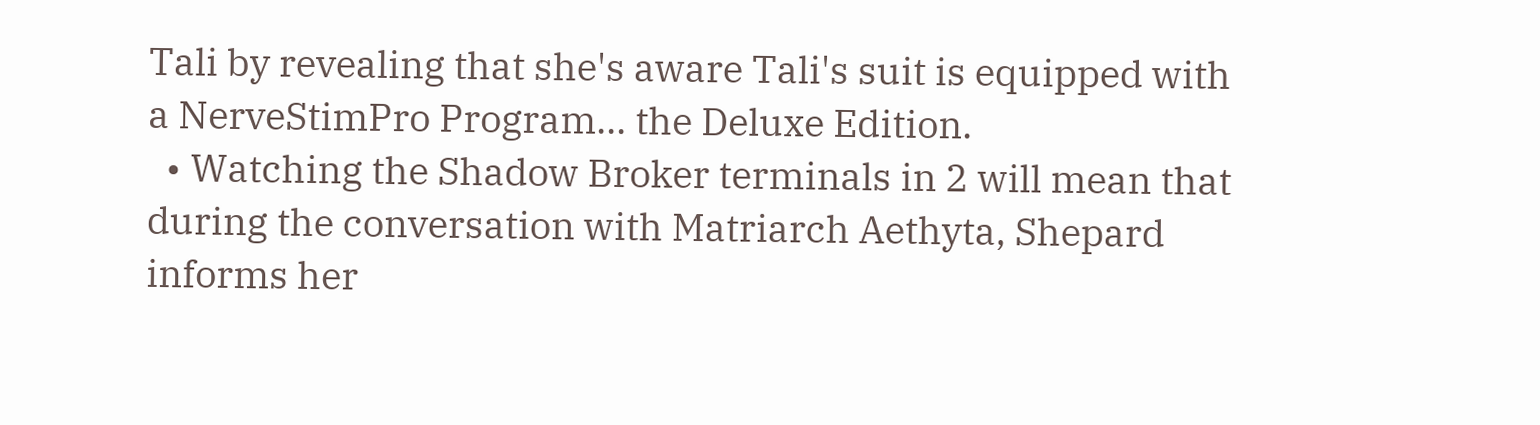Tali by revealing that she's aware Tali's suit is equipped with a NerveStimPro Program... the Deluxe Edition.
  • Watching the Shadow Broker terminals in 2 will mean that during the conversation with Matriarch Aethyta, Shepard informs her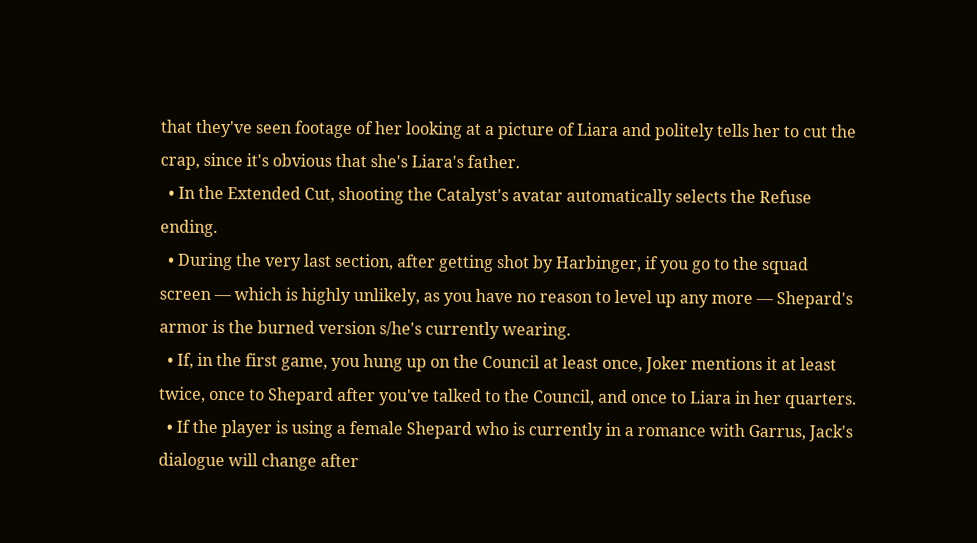that they've seen footage of her looking at a picture of Liara and politely tells her to cut the crap, since it's obvious that she's Liara's father.
  • In the Extended Cut, shooting the Catalyst's avatar automatically selects the Refuse ending.
  • During the very last section, after getting shot by Harbinger, if you go to the squad screen — which is highly unlikely, as you have no reason to level up any more — Shepard's armor is the burned version s/he's currently wearing.
  • If, in the first game, you hung up on the Council at least once, Joker mentions it at least twice, once to Shepard after you've talked to the Council, and once to Liara in her quarters.
  • If the player is using a female Shepard who is currently in a romance with Garrus, Jack's dialogue will change after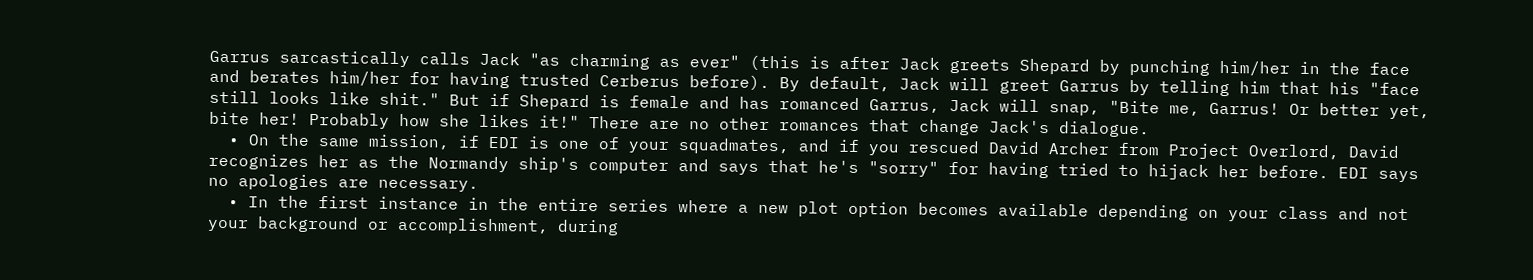Garrus sarcastically calls Jack "as charming as ever" (this is after Jack greets Shepard by punching him/her in the face and berates him/her for having trusted Cerberus before). By default, Jack will greet Garrus by telling him that his "face still looks like shit." But if Shepard is female and has romanced Garrus, Jack will snap, "Bite me, Garrus! Or better yet, bite her! Probably how she likes it!" There are no other romances that change Jack's dialogue.
  • On the same mission, if EDI is one of your squadmates, and if you rescued David Archer from Project Overlord, David recognizes her as the Normandy ship's computer and says that he's "sorry" for having tried to hijack her before. EDI says no apologies are necessary.
  • In the first instance in the entire series where a new plot option becomes available depending on your class and not your background or accomplishment, during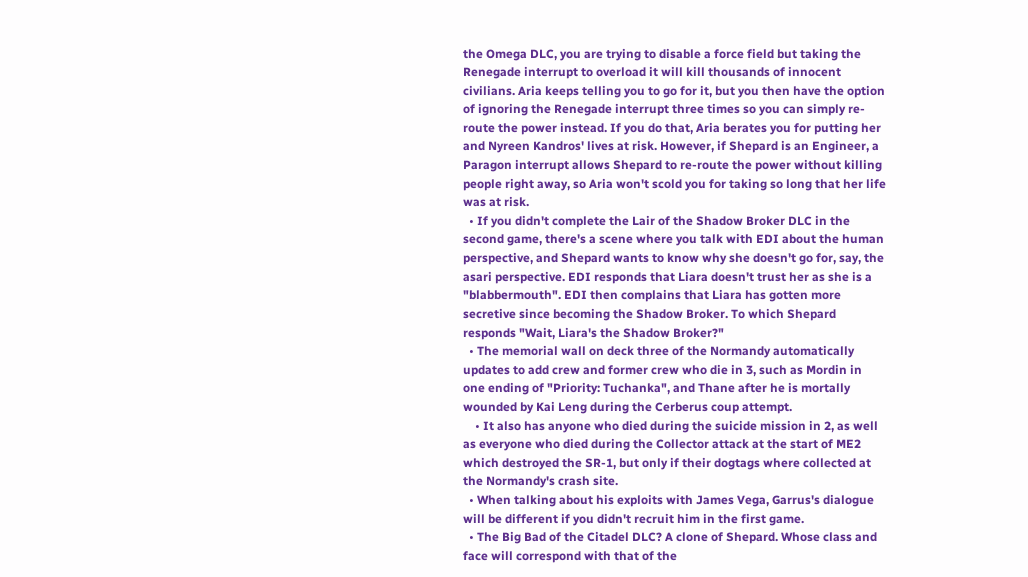the Omega DLC, you are trying to disable a force field but taking the Renegade interrupt to overload it will kill thousands of innocent civilians. Aria keeps telling you to go for it, but you then have the option of ignoring the Renegade interrupt three times so you can simply re-route the power instead. If you do that, Aria berates you for putting her and Nyreen Kandros' lives at risk. However, if Shepard is an Engineer, a Paragon interrupt allows Shepard to re-route the power without killing people right away, so Aria won't scold you for taking so long that her life was at risk.
  • If you didn't complete the Lair of the Shadow Broker DLC in the second game, there's a scene where you talk with EDI about the human perspective, and Shepard wants to know why she doesn't go for, say, the asari perspective. EDI responds that Liara doesn't trust her as she is a "blabbermouth". EDI then complains that Liara has gotten more secretive since becoming the Shadow Broker. To which Shepard responds "Wait, Liara's the Shadow Broker?"
  • The memorial wall on deck three of the Normandy automatically updates to add crew and former crew who die in 3, such as Mordin in one ending of "Priority: Tuchanka", and Thane after he is mortally wounded by Kai Leng during the Cerberus coup attempt.
    • It also has anyone who died during the suicide mission in 2, as well as everyone who died during the Collector attack at the start of ME2 which destroyed the SR-1, but only if their dogtags where collected at the Normandy's crash site.
  • When talking about his exploits with James Vega, Garrus's dialogue will be different if you didn't recruit him in the first game.
  • The Big Bad of the Citadel DLC? A clone of Shepard. Whose class and face will correspond with that of the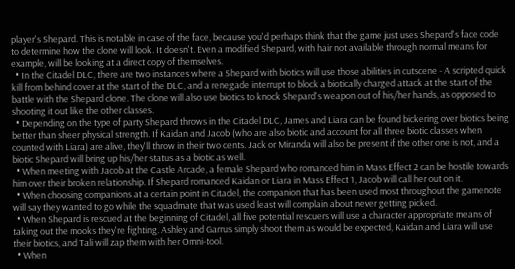player's Shepard. This is notable in case of the face, because you'd perhaps think that the game just uses Shepard's face code to determine how the clone will look. It doesn't. Even a modified Shepard, with hair not available through normal means for example, will be looking at a direct copy of themselves.
  • In the Citadel DLC, there are two instances where a Shepard with biotics will use those abilities in cutscene - A scripted quick kill from behind cover at the start of the DLC, and a renegade interrupt to block a biotically charged attack at the start of the battle with the Shepard clone. The clone will also use biotics to knock Shepard's weapon out of his/her hands, as opposed to shooting it out like the other classes.
  • Depending on the type of party Shepard throws in the Citadel DLC, James and Liara can be found bickering over biotics being better than sheer physical strength. If Kaidan and Jacob (who are also biotic and account for all three biotic classes when counted with Liara) are alive, they'll throw in their two cents. Jack or Miranda will also be present if the other one is not, and a biotic Shepard will bring up his/her status as a biotic as well.
  • When meeting with Jacob at the Castle Arcade, a female Shepard who romanced him in Mass Effect 2 can be hostile towards him over their broken relationship. If Shepard romanced Kaidan or Liara in Mass Effect 1, Jacob will call her out on it.
  • When choosing companions at a certain point in Citadel, the companion that has been used most throughout the gamenote  will say they wanted to go while the squadmate that was used least will complain about never getting picked.
  • When Shepard is rescued at the beginning of Citadel, all five potential rescuers will use a character appropriate means of taking out the mooks they're fighting. Ashley and Garrus simply shoot them as would be expected, Kaidan and Liara will use their biotics, and Tali will zap them with her Omni-tool.
  • When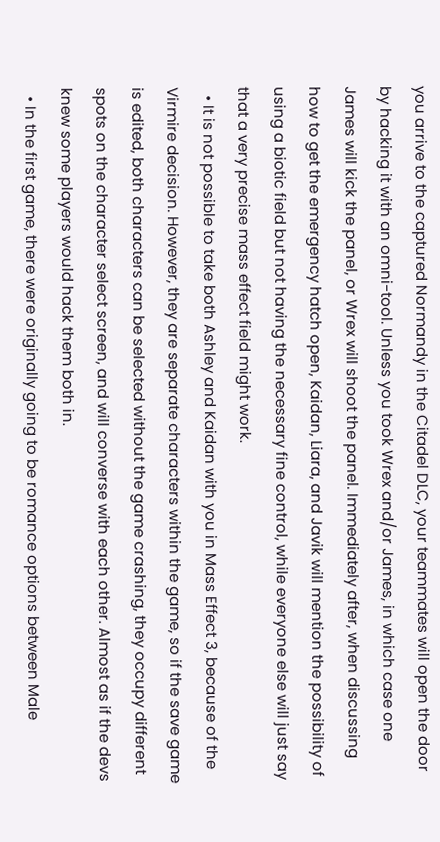you arrive to the captured Normandy in the Citadel DLC, your teammates will open the door by hacking it with an omni-tool. Unless you took Wrex and/or James, in which case one James will kick the panel, or Wrex will shoot the panel. Immediately after, when discussing how to get the emergency hatch open, Kaidan, Liara, and Javik will mention the possibility of using a biotic field but not having the necessary fine control, while everyone else will just say that a very precise mass effect field might work.
  • It is not possible to take both Ashley and Kaidan with you in Mass Effect 3, because of the Virmire decision. However, they are separate characters within the game, so if the save game is edited, both characters can be selected without the game crashing, they occupy different spots on the character select screen, and will converse with each other. Almost as if the devs knew some players would hack them both in.
  • In the first game, there were originally going to be romance options between Male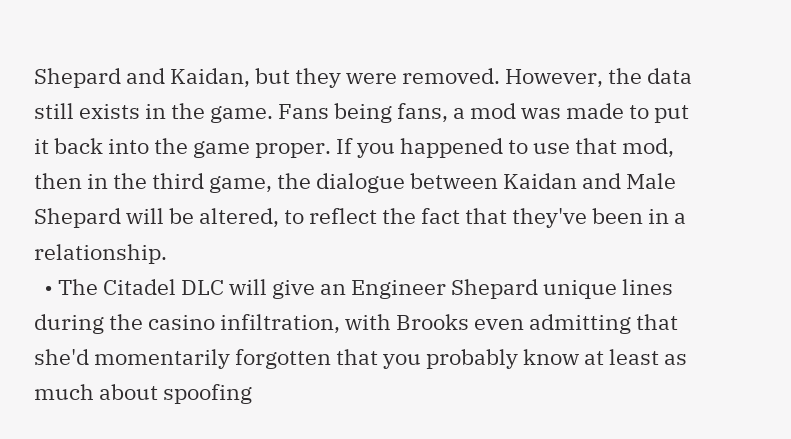Shepard and Kaidan, but they were removed. However, the data still exists in the game. Fans being fans, a mod was made to put it back into the game proper. If you happened to use that mod, then in the third game, the dialogue between Kaidan and Male Shepard will be altered, to reflect the fact that they've been in a relationship.
  • The Citadel DLC will give an Engineer Shepard unique lines during the casino infiltration, with Brooks even admitting that she'd momentarily forgotten that you probably know at least as much about spoofing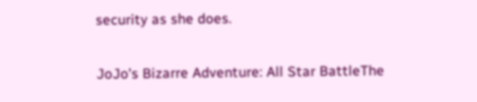security as she does.

JoJo's Bizarre Adventure: All Star BattleThe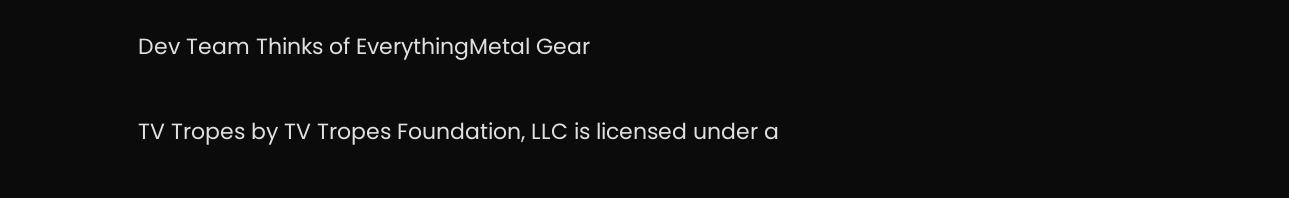Dev Team Thinks of EverythingMetal Gear

TV Tropes by TV Tropes Foundation, LLC is licensed under a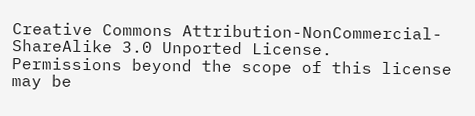Creative Commons Attribution-NonCommercial-ShareAlike 3.0 Unported License.
Permissions beyond the scope of this license may be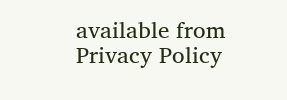available from
Privacy Policy